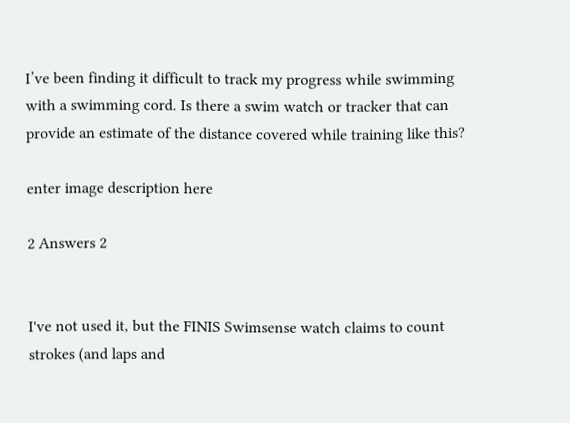I’ve been finding it difficult to track my progress while swimming with a swimming cord. Is there a swim watch or tracker that can provide an estimate of the distance covered while training like this?

enter image description here

2 Answers 2


I've not used it, but the FINIS Swimsense watch claims to count strokes (and laps and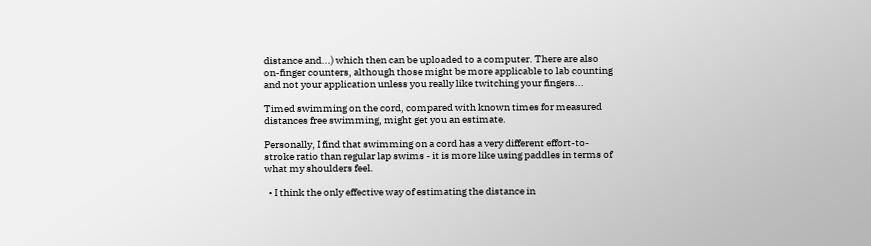distance and...) which then can be uploaded to a computer. There are also on-finger counters, although those might be more applicable to lab counting and not your application unless you really like twitching your fingers...

Timed swimming on the cord, compared with known times for measured distances free swimming, might get you an estimate.

Personally, I find that swimming on a cord has a very different effort-to-stroke ratio than regular lap swims - it is more like using paddles in terms of what my shoulders feel.

  • I think the only effective way of estimating the distance in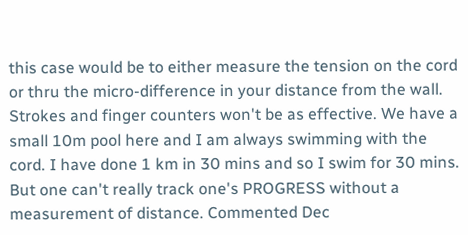this case would be to either measure the tension on the cord or thru the micro-difference in your distance from the wall. Strokes and finger counters won't be as effective. We have a small 10m pool here and I am always swimming with the cord. I have done 1 km in 30 mins and so I swim for 30 mins. But one can't really track one's PROGRESS without a measurement of distance. Commented Dec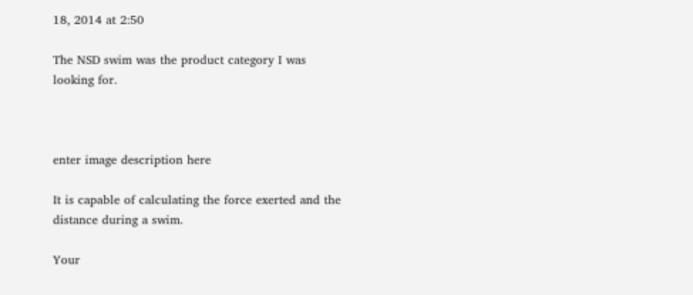18, 2014 at 2:50

The NSD swim was the product category I was looking for.



enter image description here

It is capable of calculating the force exerted and the distance during a swim.

Your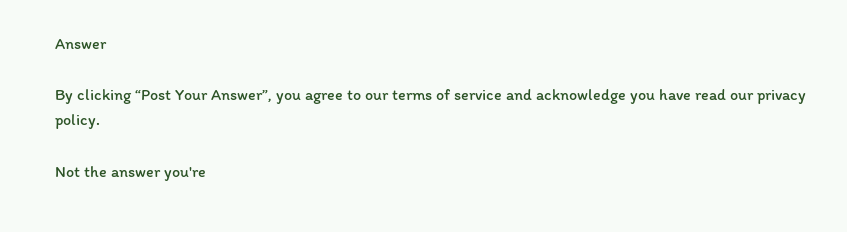Answer

By clicking “Post Your Answer”, you agree to our terms of service and acknowledge you have read our privacy policy.

Not the answer you're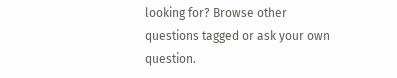looking for? Browse other questions tagged or ask your own question.